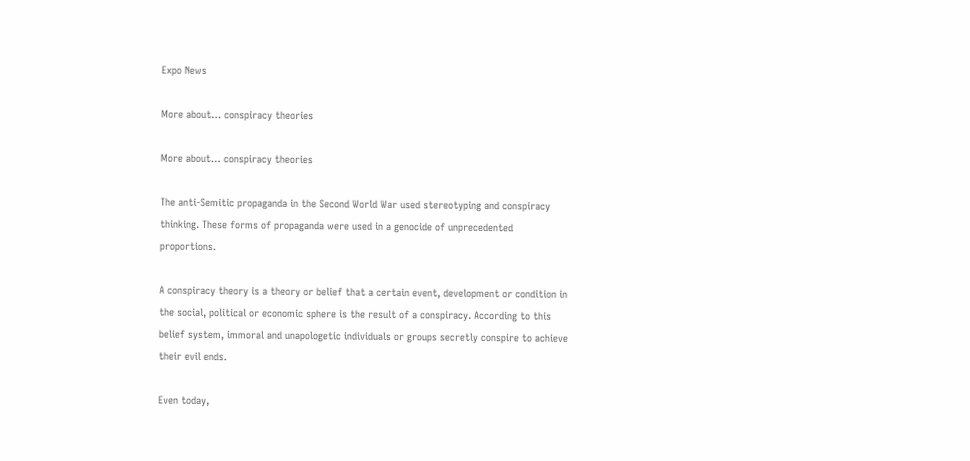Expo News

More about… conspiracy theories

More about… conspiracy theories

The anti-Semitic propaganda in the Second World War used stereotyping and conspiracy thinking. These forms of propaganda were used in a genocide of unprecedented proportions.

A conspiracy theory is a theory or belief that a certain event, development or condition in the social, political or economic sphere is the result of a conspiracy. According to this belief system, immoral and unapologetic individuals or groups secretly conspire to achieve their evil ends.

Even today,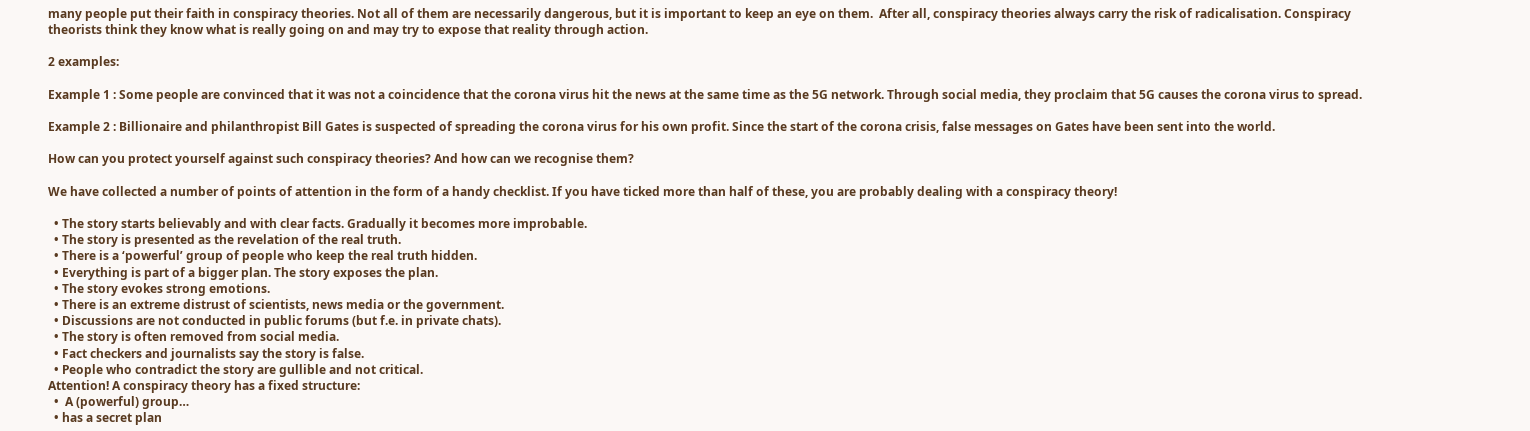many people put their faith in conspiracy theories. Not all of them are necessarily dangerous, but it is important to keep an eye on them.  After all, conspiracy theories always carry the risk of radicalisation. Conspiracy theorists think they know what is really going on and may try to expose that reality through action.

2 examples:

Example 1 : Some people are convinced that it was not a coincidence that the corona virus hit the news at the same time as the 5G network. Through social media, they proclaim that 5G causes the corona virus to spread.

Example 2 : Billionaire and philanthropist Bill Gates is suspected of spreading the corona virus for his own profit. Since the start of the corona crisis, false messages on Gates have been sent into the world.

How can you protect yourself against such conspiracy theories? And how can we recognise them?

We have collected a number of points of attention in the form of a handy checklist. If you have ticked more than half of these, you are probably dealing with a conspiracy theory!

  • The story starts believably and with clear facts. Gradually it becomes more improbable.
  • The story is presented as the revelation of the real truth.
  • There is a ‘powerful’ group of people who keep the real truth hidden.
  • Everything is part of a bigger plan. The story exposes the plan.
  • The story evokes strong emotions.
  • There is an extreme distrust of scientists, news media or the government.
  • Discussions are not conducted in public forums (but f.e. in private chats).
  • The story is often removed from social media.
  • Fact checkers and journalists say the story is false.
  • People who contradict the story are gullible and not critical.
Attention! A conspiracy theory has a fixed structure:
  •  A (powerful) group…
  • has a secret plan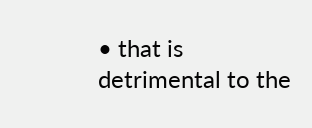• that is detrimental to the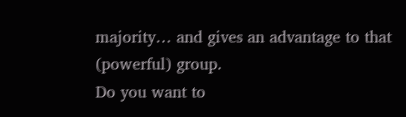majority… and gives an advantage to that (powerful) group.
Do you want to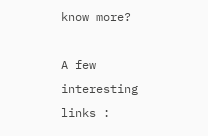know more?

A few interesting links :